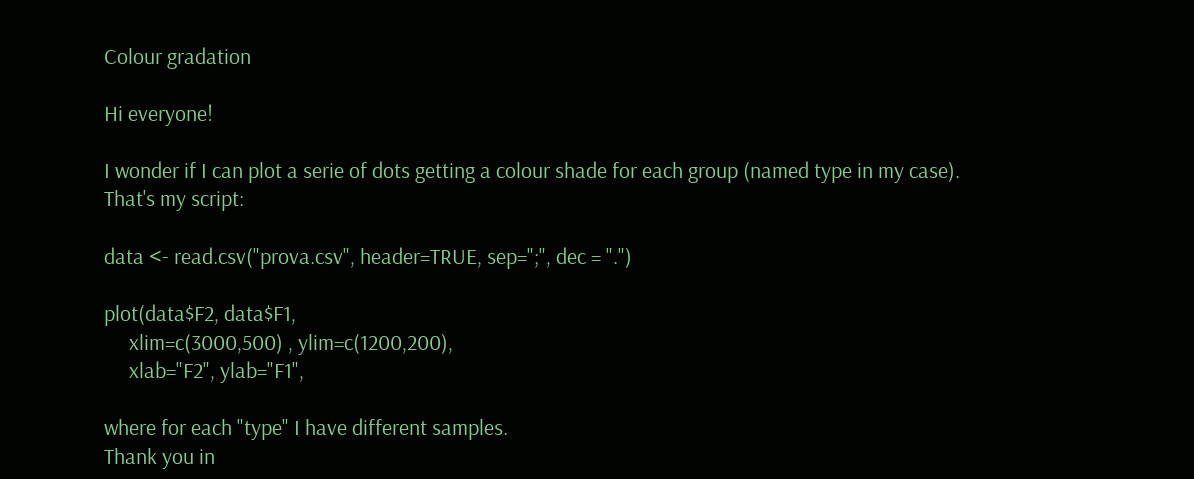Colour gradation

Hi everyone!

I wonder if I can plot a serie of dots getting a colour shade for each group (named type in my case).
That's my script:

data <- read.csv("prova.csv", header=TRUE, sep=";", dec = ".")

plot(data$F2, data$F1,
     xlim=c(3000,500) , ylim=c(1200,200),
     xlab="F2", ylab="F1",

where for each "type" I have different samples.
Thank you in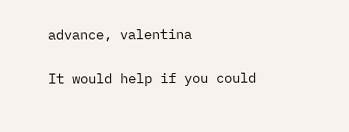advance, valentina

It would help if you could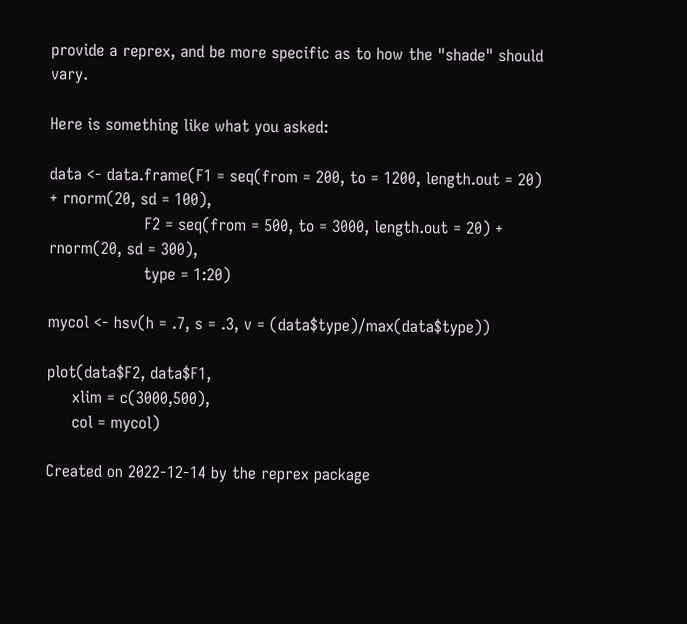provide a reprex, and be more specific as to how the "shade" should vary.

Here is something like what you asked:

data <- data.frame(F1 = seq(from = 200, to = 1200, length.out = 20) + rnorm(20, sd = 100),
                   F2 = seq(from = 500, to = 3000, length.out = 20) + rnorm(20, sd = 300),
                   type = 1:20)

mycol <- hsv(h = .7, s = .3, v = (data$type)/max(data$type))

plot(data$F2, data$F1,
     xlim = c(3000,500),
     col = mycol)

Created on 2022-12-14 by the reprex package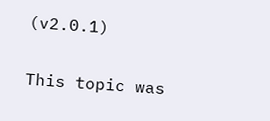(v2.0.1)

This topic was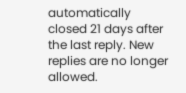automatically closed 21 days after the last reply. New replies are no longer allowed.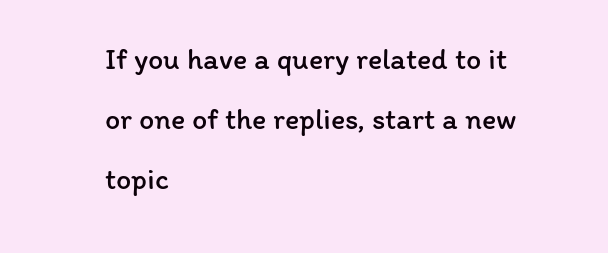If you have a query related to it or one of the replies, start a new topic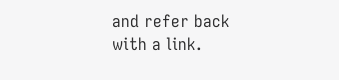and refer back with a link.